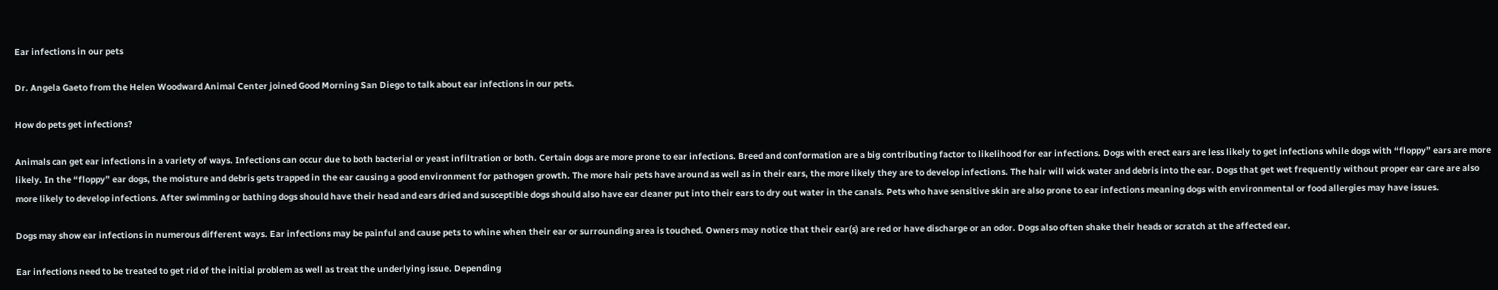Ear infections in our pets

Dr. Angela Gaeto from the Helen Woodward Animal Center joined Good Morning San Diego to talk about ear infections in our pets.

How do pets get infections?

Animals can get ear infections in a variety of ways. Infections can occur due to both bacterial or yeast infiltration or both. Certain dogs are more prone to ear infections. Breed and conformation are a big contributing factor to likelihood for ear infections. Dogs with erect ears are less likely to get infections while dogs with “floppy” ears are more likely. In the “floppy” ear dogs, the moisture and debris gets trapped in the ear causing a good environment for pathogen growth. The more hair pets have around as well as in their ears, the more likely they are to develop infections. The hair will wick water and debris into the ear. Dogs that get wet frequently without proper ear care are also more likely to develop infections. After swimming or bathing dogs should have their head and ears dried and susceptible dogs should also have ear cleaner put into their ears to dry out water in the canals. Pets who have sensitive skin are also prone to ear infections meaning dogs with environmental or food allergies may have issues.

Dogs may show ear infections in numerous different ways. Ear infections may be painful and cause pets to whine when their ear or surrounding area is touched. Owners may notice that their ear(s) are red or have discharge or an odor. Dogs also often shake their heads or scratch at the affected ear.

Ear infections need to be treated to get rid of the initial problem as well as treat the underlying issue. Depending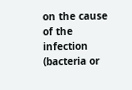on the cause of the infection (bacteria or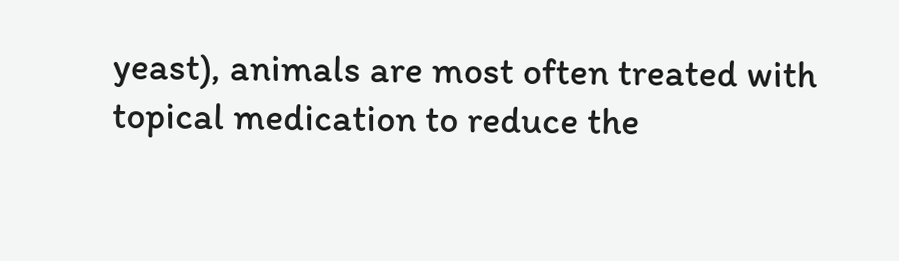yeast), animals are most often treated with topical medication to reduce the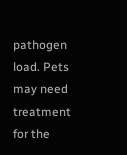pathogen load. Pets may need treatment for the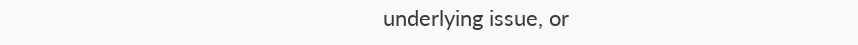underlying issue, or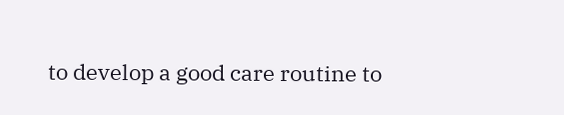to develop a good care routine to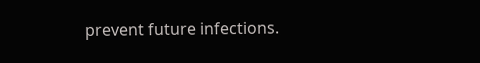prevent future infections.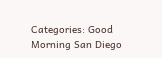Categories: Good Morning San Diego